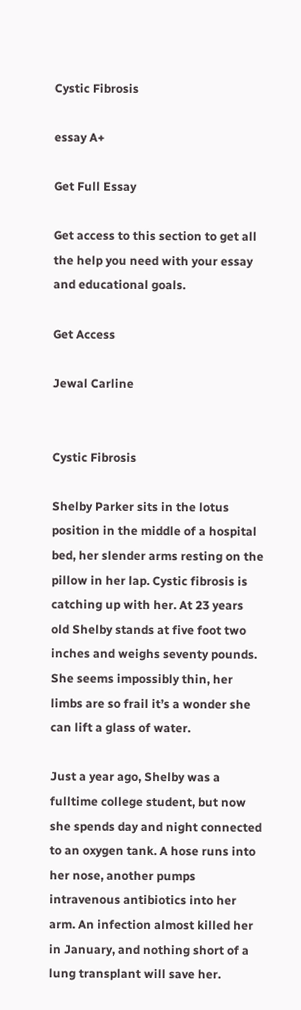Cystic Fibrosis

essay A+

Get Full Essay

Get access to this section to get all the help you need with your essay and educational goals.

Get Access

Jewal Carline


Cystic Fibrosis

Shelby Parker sits in the lotus position in the middle of a hospital bed, her slender arms resting on the pillow in her lap. Cystic fibrosis is catching up with her. At 23 years old Shelby stands at five foot two inches and weighs seventy pounds. She seems impossibly thin, her limbs are so frail it’s a wonder she can lift a glass of water.

Just a year ago, Shelby was a fulltime college student, but now she spends day and night connected to an oxygen tank. A hose runs into her nose, another pumps intravenous antibiotics into her arm. An infection almost killed her in January, and nothing short of a lung transplant will save her.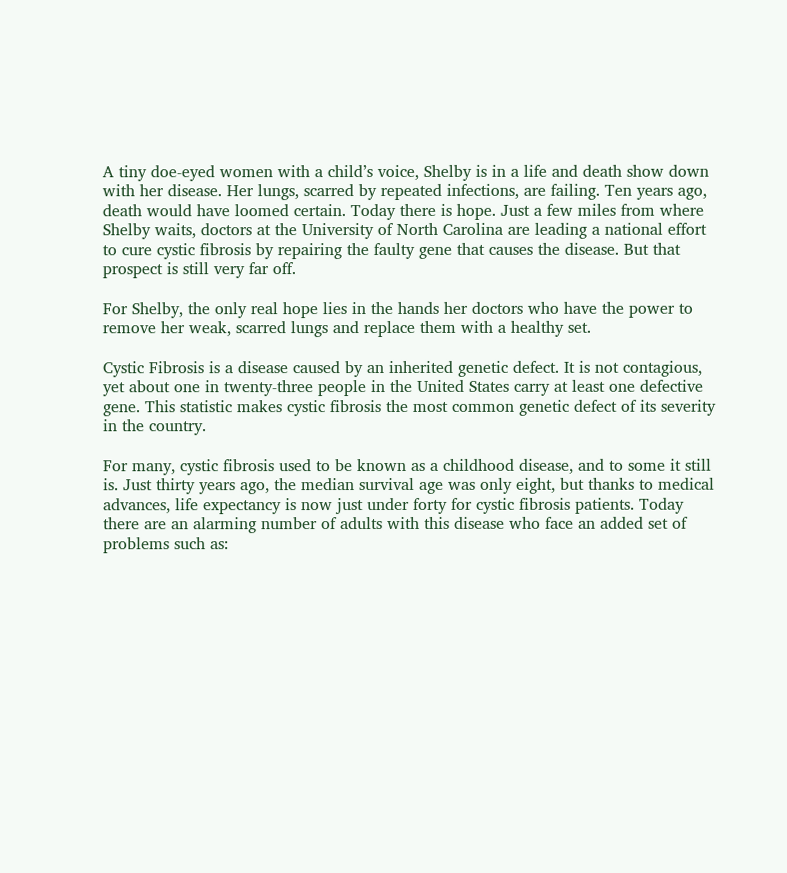A tiny doe-eyed women with a child’s voice, Shelby is in a life and death show down with her disease. Her lungs, scarred by repeated infections, are failing. Ten years ago, death would have loomed certain. Today there is hope. Just a few miles from where Shelby waits, doctors at the University of North Carolina are leading a national effort to cure cystic fibrosis by repairing the faulty gene that causes the disease. But that prospect is still very far off.

For Shelby, the only real hope lies in the hands her doctors who have the power to remove her weak, scarred lungs and replace them with a healthy set.

Cystic Fibrosis is a disease caused by an inherited genetic defect. It is not contagious, yet about one in twenty-three people in the United States carry at least one defective gene. This statistic makes cystic fibrosis the most common genetic defect of its severity in the country.

For many, cystic fibrosis used to be known as a childhood disease, and to some it still is. Just thirty years ago, the median survival age was only eight, but thanks to medical advances, life expectancy is now just under forty for cystic fibrosis patients. Today there are an alarming number of adults with this disease who face an added set of problems such as: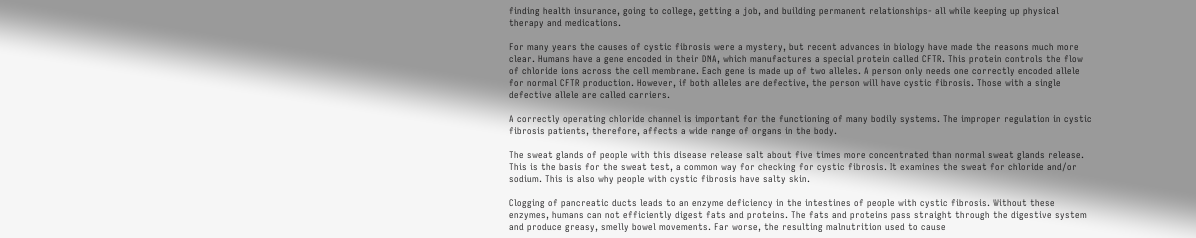finding health insurance, going to college, getting a job, and building permanent relationships- all while keeping up physical therapy and medications.

For many years the causes of cystic fibrosis were a mystery, but recent advances in biology have made the reasons much more clear. Humans have a gene encoded in their DNA, which manufactures a special protein called CFTR. This protein controls the flow of chloride ions across the cell membrane. Each gene is made up of two alleles. A person only needs one correctly encoded allele for normal CFTR production. However, if both alleles are defective, the person will have cystic fibrosis. Those with a single defective allele are called carriers.

A correctly operating chloride channel is important for the functioning of many bodily systems. The improper regulation in cystic fibrosis patients, therefore, affects a wide range of organs in the body.

The sweat glands of people with this disease release salt about five times more concentrated than normal sweat glands release. This is the basis for the sweat test, a common way for checking for cystic fibrosis. It examines the sweat for chloride and/or sodium. This is also why people with cystic fibrosis have salty skin.

Clogging of pancreatic ducts leads to an enzyme deficiency in the intestines of people with cystic fibrosis. Without these enzymes, humans can not efficiently digest fats and proteins. The fats and proteins pass straight through the digestive system and produce greasy, smelly bowel movements. Far worse, the resulting malnutrition used to cause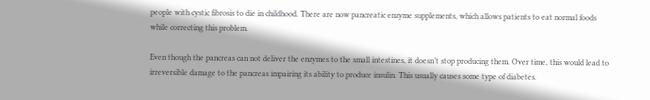people with cystic fibrosis to die in childhood. There are now pancreatic enzyme supplements, which allows patients to eat normal foods while correcting this problem.

Even though the pancreas can not deliver the enzymes to the small intestines, it doesn’t stop producing them. Over time, this would lead to irreversible damage to the pancreas impairing its ability to produce insulin. This usually causes some type of diabetes.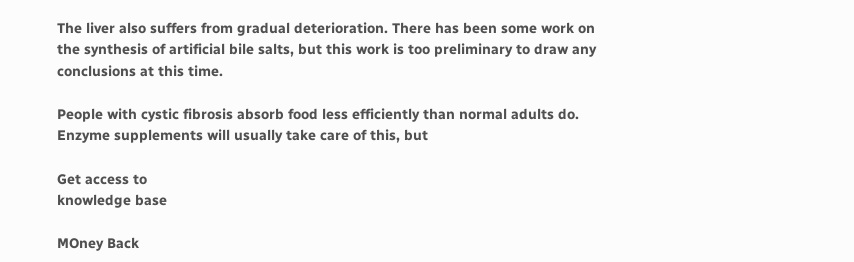The liver also suffers from gradual deterioration. There has been some work on the synthesis of artificial bile salts, but this work is too preliminary to draw any conclusions at this time.

People with cystic fibrosis absorb food less efficiently than normal adults do. Enzyme supplements will usually take care of this, but

Get access to
knowledge base

MOney Back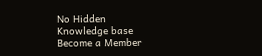No Hidden
Knowledge base
Become a Member